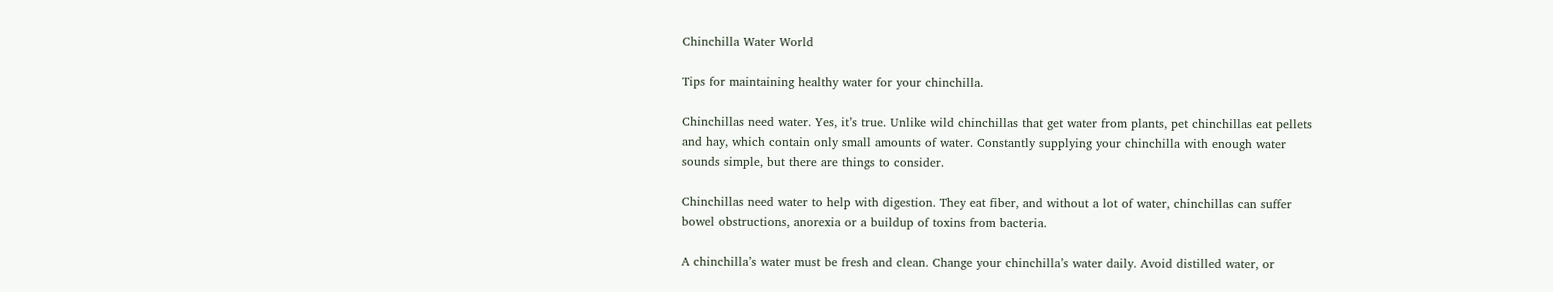Chinchilla Water World

Tips for maintaining healthy water for your chinchilla.

Chinchillas need water. Yes, it’s true. Unlike wild chinchillas that get water from plants, pet chinchillas eat pellets and hay, which contain only small amounts of water. Constantly supplying your chinchilla with enough water sounds simple, but there are things to consider.

Chinchillas need water to help with digestion. They eat fiber, and without a lot of water, chinchillas can suffer bowel obstructions, anorexia or a buildup of toxins from bacteria.

A chinchilla’s water must be fresh and clean. Change your chinchilla’s water daily. Avoid distilled water, or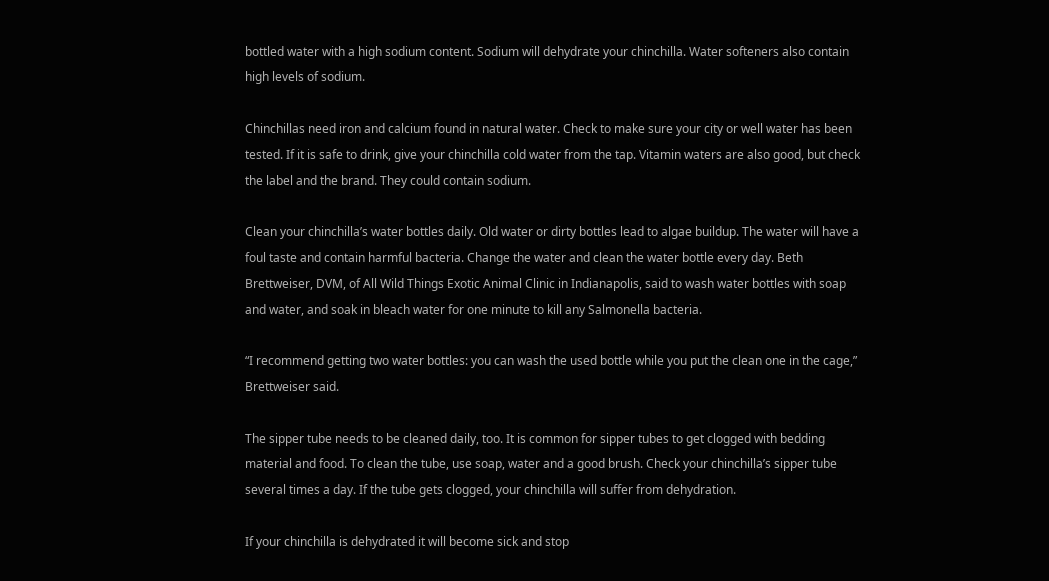bottled water with a high sodium content. Sodium will dehydrate your chinchilla. Water softeners also contain high levels of sodium.

Chinchillas need iron and calcium found in natural water. Check to make sure your city or well water has been tested. If it is safe to drink, give your chinchilla cold water from the tap. Vitamin waters are also good, but check the label and the brand. They could contain sodium.

Clean your chinchilla’s water bottles daily. Old water or dirty bottles lead to algae buildup. The water will have a foul taste and contain harmful bacteria. Change the water and clean the water bottle every day. Beth Brettweiser, DVM, of All Wild Things Exotic Animal Clinic in Indianapolis, said to wash water bottles with soap and water, and soak in bleach water for one minute to kill any Salmonella bacteria.

“I recommend getting two water bottles: you can wash the used bottle while you put the clean one in the cage,” Brettweiser said.

The sipper tube needs to be cleaned daily, too. It is common for sipper tubes to get clogged with bedding material and food. To clean the tube, use soap, water and a good brush. Check your chinchilla’s sipper tube several times a day. If the tube gets clogged, your chinchilla will suffer from dehydration.

If your chinchilla is dehydrated it will become sick and stop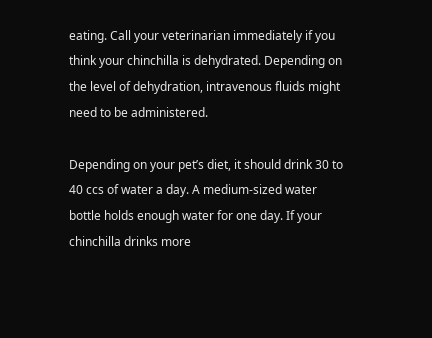eating. Call your veterinarian immediately if you think your chinchilla is dehydrated. Depending on the level of dehydration, intravenous fluids might need to be administered.

Depending on your pet’s diet, it should drink 30 to 40 ccs of water a day. A medium-sized water bottle holds enough water for one day. If your chinchilla drinks more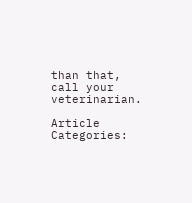than that, call your veterinarian.

Article Categories: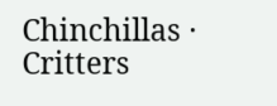Chinchillas · Critters